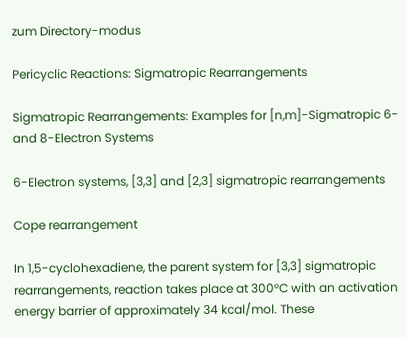zum Directory-modus

Pericyclic Reactions: Sigmatropic Rearrangements

Sigmatropic Rearrangements: Examples for [n,m]-Sigmatropic 6- and 8-Electron Systems

6-Electron systems, [3,3] and [2,3] sigmatropic rearrangements

Cope rearrangement

In 1,5-cyclohexadiene, the parent system for [3,3] sigmatropic rearrangements, reaction takes place at 300°C with an activation energy barrier of approximately 34 kcal/mol. These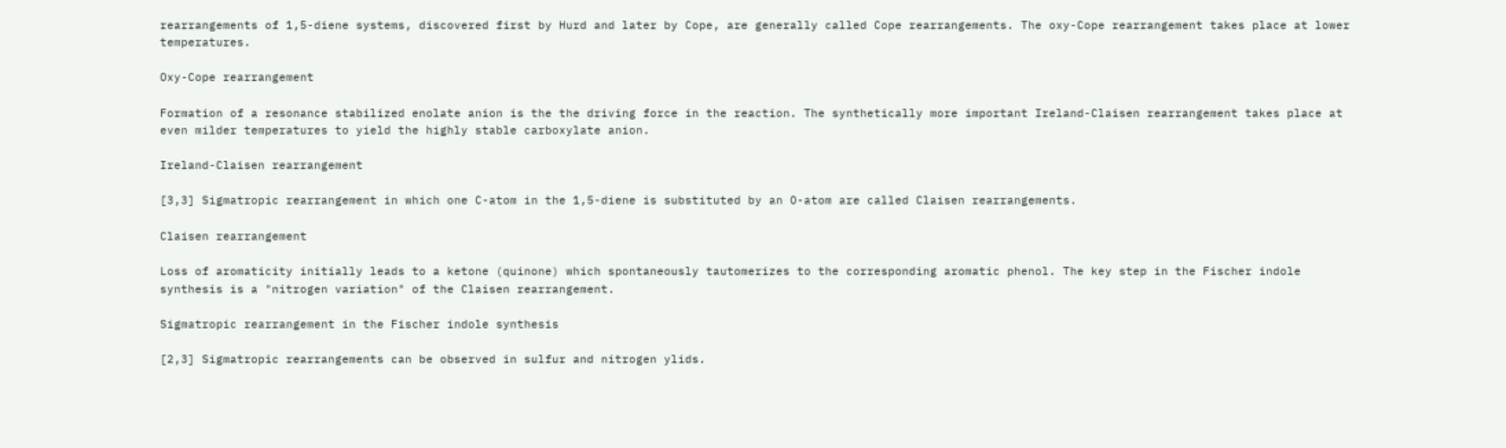rearrangements of 1,5-diene systems, discovered first by Hurd and later by Cope, are generally called Cope rearrangements. The oxy-Cope rearrangement takes place at lower temperatures.

Oxy-Cope rearrangement

Formation of a resonance stabilized enolate anion is the the driving force in the reaction. The synthetically more important Ireland-Claisen rearrangement takes place at even milder temperatures to yield the highly stable carboxylate anion.

Ireland-Claisen rearrangement

[3,3] Sigmatropic rearrangement in which one C-atom in the 1,5-diene is substituted by an O-atom are called Claisen rearrangements.

Claisen rearrangement

Loss of aromaticity initially leads to a ketone (quinone) which spontaneously tautomerizes to the corresponding aromatic phenol. The key step in the Fischer indole synthesis is a "nitrogen variation" of the Claisen rearrangement.

Sigmatropic rearrangement in the Fischer indole synthesis

[2,3] Sigmatropic rearrangements can be observed in sulfur and nitrogen ylids.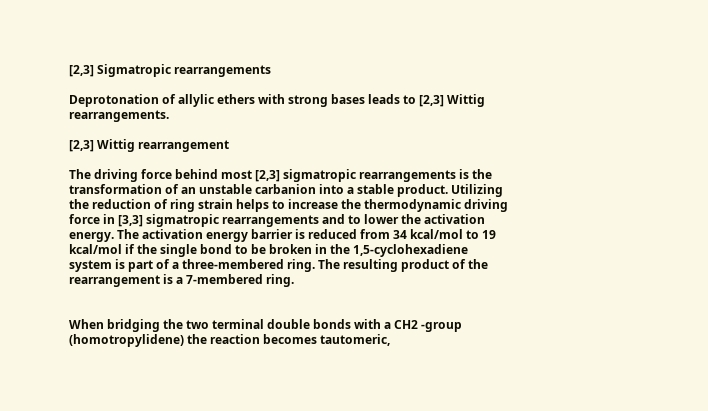[2,3] Sigmatropic rearrangements

Deprotonation of allylic ethers with strong bases leads to [2,3] Wittig rearrangements.

[2,3] Wittig rearrangement

The driving force behind most [2,3] sigmatropic rearrangements is the transformation of an unstable carbanion into a stable product. Utilizing the reduction of ring strain helps to increase the thermodynamic driving force in [3,3] sigmatropic rearrangements and to lower the activation energy. The activation energy barrier is reduced from 34 kcal/mol to 19 kcal/mol if the single bond to be broken in the 1,5-cyclohexadiene system is part of a three-membered ring. The resulting product of the rearrangement is a 7-membered ring.


When bridging the two terminal double bonds with a CH2 -group (homotropylidene) the reaction becomes tautomeric,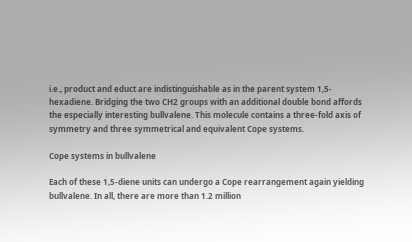i.e., product and educt are indistinguishable as in the parent system 1,5-hexadiene. Bridging the two CH2 groups with an additional double bond affords the especially interesting bullvalene. This molecule contains a three-fold axis of symmetry and three symmetrical and equivalent Cope systems.

Cope systems in bullvalene

Each of these 1,5-diene units can undergo a Cope rearrangement again yielding bullvalene. In all, there are more than 1.2 million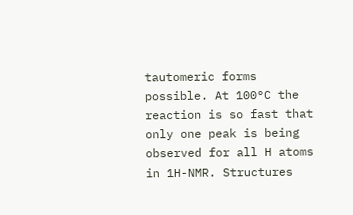tautomeric forms possible. At 100°C the reaction is so fast that only one peak is being observed for all H atoms in 1H-NMR. Structures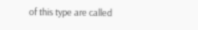of this type are called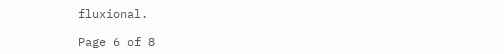fluxional.

Page 6 of 8